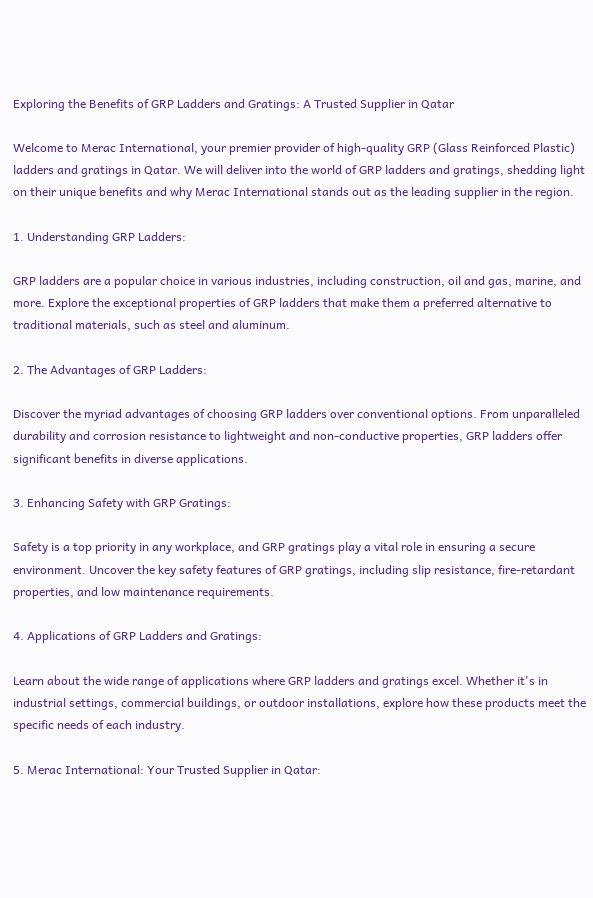Exploring the Benefits of GRP Ladders and Gratings: A Trusted Supplier in Qatar

Welcome to Merac International, your premier provider of high-quality GRP (Glass Reinforced Plastic) ladders and gratings in Qatar. We will deliver into the world of GRP ladders and gratings, shedding light on their unique benefits and why Merac International stands out as the leading supplier in the region.

1. Understanding GRP Ladders:

GRP ladders are a popular choice in various industries, including construction, oil and gas, marine, and more. Explore the exceptional properties of GRP ladders that make them a preferred alternative to traditional materials, such as steel and aluminum.

2. The Advantages of GRP Ladders:

Discover the myriad advantages of choosing GRP ladders over conventional options. From unparalleled durability and corrosion resistance to lightweight and non-conductive properties, GRP ladders offer significant benefits in diverse applications.

3. Enhancing Safety with GRP Gratings:

Safety is a top priority in any workplace, and GRP gratings play a vital role in ensuring a secure environment. Uncover the key safety features of GRP gratings, including slip resistance, fire-retardant properties, and low maintenance requirements.

4. Applications of GRP Ladders and Gratings:

Learn about the wide range of applications where GRP ladders and gratings excel. Whether it's in industrial settings, commercial buildings, or outdoor installations, explore how these products meet the specific needs of each industry.

5. Merac International: Your Trusted Supplier in Qatar: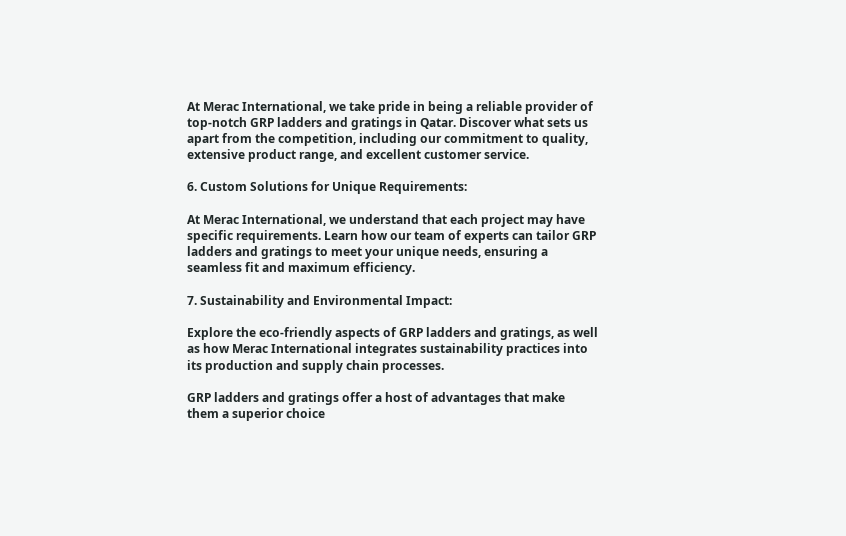At Merac International, we take pride in being a reliable provider of top-notch GRP ladders and gratings in Qatar. Discover what sets us apart from the competition, including our commitment to quality, extensive product range, and excellent customer service.

6. Custom Solutions for Unique Requirements:

At Merac International, we understand that each project may have specific requirements. Learn how our team of experts can tailor GRP ladders and gratings to meet your unique needs, ensuring a seamless fit and maximum efficiency.

7. Sustainability and Environmental Impact:

Explore the eco-friendly aspects of GRP ladders and gratings, as well as how Merac International integrates sustainability practices into its production and supply chain processes.

GRP ladders and gratings offer a host of advantages that make them a superior choice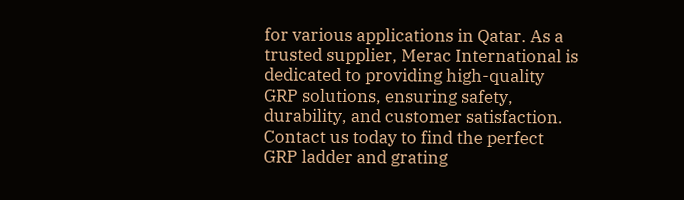for various applications in Qatar. As a trusted supplier, Merac International is dedicated to providing high-quality GRP solutions, ensuring safety, durability, and customer satisfaction. Contact us today to find the perfect GRP ladder and grating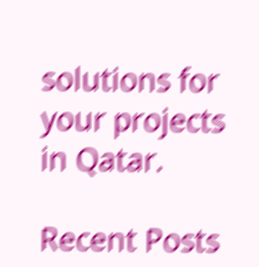solutions for your projects in Qatar.

Recent Posts